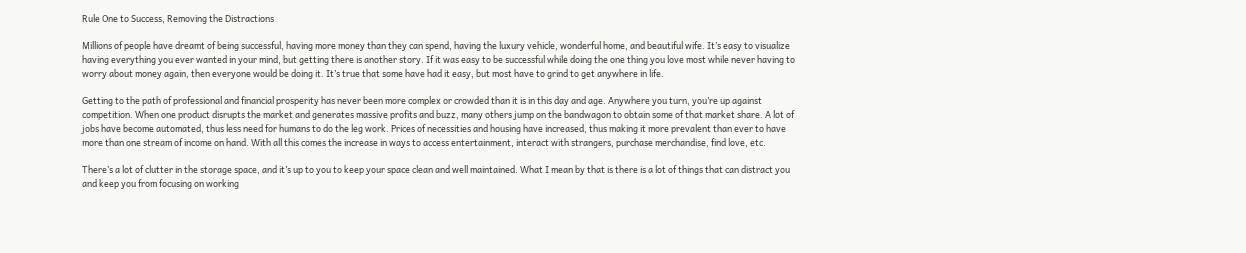Rule One to Success, Removing the Distractions

Millions of people have dreamt of being successful, having more money than they can spend, having the luxury vehicle, wonderful home, and beautiful wife. It’s easy to visualize having everything you ever wanted in your mind, but getting there is another story. If it was easy to be successful while doing the one thing you love most while never having to worry about money again, then everyone would be doing it. It’s true that some have had it easy, but most have to grind to get anywhere in life.

Getting to the path of professional and financial prosperity has never been more complex or crowded than it is in this day and age. Anywhere you turn, you’re up against competition. When one product disrupts the market and generates massive profits and buzz, many others jump on the bandwagon to obtain some of that market share. A lot of jobs have become automated, thus less need for humans to do the leg work. Prices of necessities and housing have increased, thus making it more prevalent than ever to have more than one stream of income on hand. With all this comes the increase in ways to access entertainment, interact with strangers, purchase merchandise, find love, etc.

There’s a lot of clutter in the storage space, and it’s up to you to keep your space clean and well maintained. What I mean by that is there is a lot of things that can distract you and keep you from focusing on working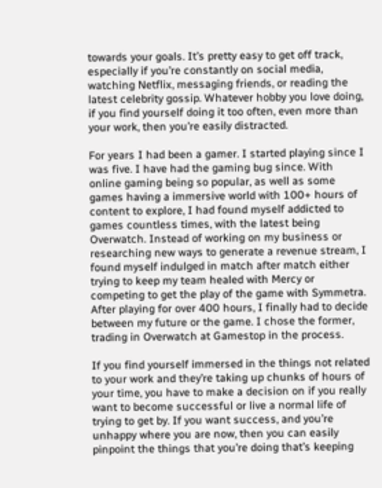towards your goals. It’s pretty easy to get off track, especially if you’re constantly on social media, watching Netflix, messaging friends, or reading the latest celebrity gossip. Whatever hobby you love doing, if you find yourself doing it too often, even more than your work, then you’re easily distracted.

For years I had been a gamer. I started playing since I was five. I have had the gaming bug since. With online gaming being so popular, as well as some games having a immersive world with 100+ hours of content to explore, I had found myself addicted to games countless times, with the latest being Overwatch. Instead of working on my business or researching new ways to generate a revenue stream, I found myself indulged in match after match either trying to keep my team healed with Mercy or competing to get the play of the game with Symmetra. After playing for over 400 hours, I finally had to decide between my future or the game. I chose the former, trading in Overwatch at Gamestop in the process.

If you find yourself immersed in the things not related to your work and they’re taking up chunks of hours of your time, you have to make a decision on if you really want to become successful or live a normal life of trying to get by. If you want success, and you’re unhappy where you are now, then you can easily pinpoint the things that you’re doing that’s keeping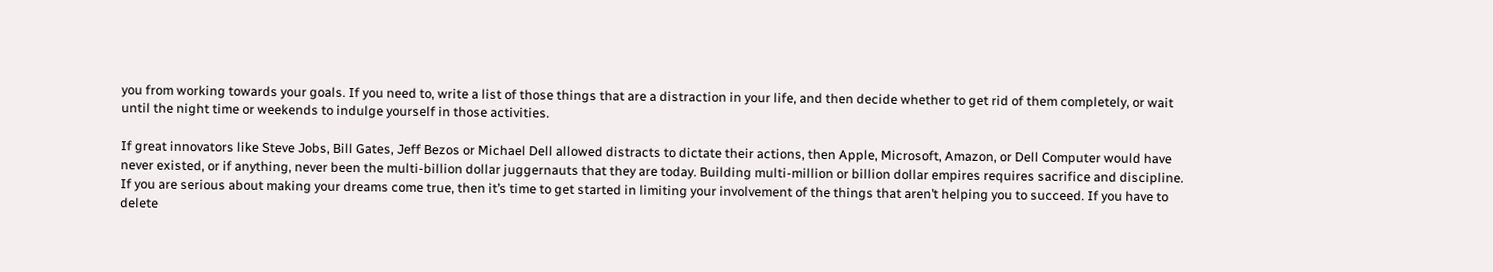you from working towards your goals. If you need to, write a list of those things that are a distraction in your life, and then decide whether to get rid of them completely, or wait until the night time or weekends to indulge yourself in those activities.

If great innovators like Steve Jobs, Bill Gates, Jeff Bezos or Michael Dell allowed distracts to dictate their actions, then Apple, Microsoft, Amazon, or Dell Computer would have never existed, or if anything, never been the multi-billion dollar juggernauts that they are today. Building multi-million or billion dollar empires requires sacrifice and discipline. If you are serious about making your dreams come true, then it’s time to get started in limiting your involvement of the things that aren’t helping you to succeed. If you have to delete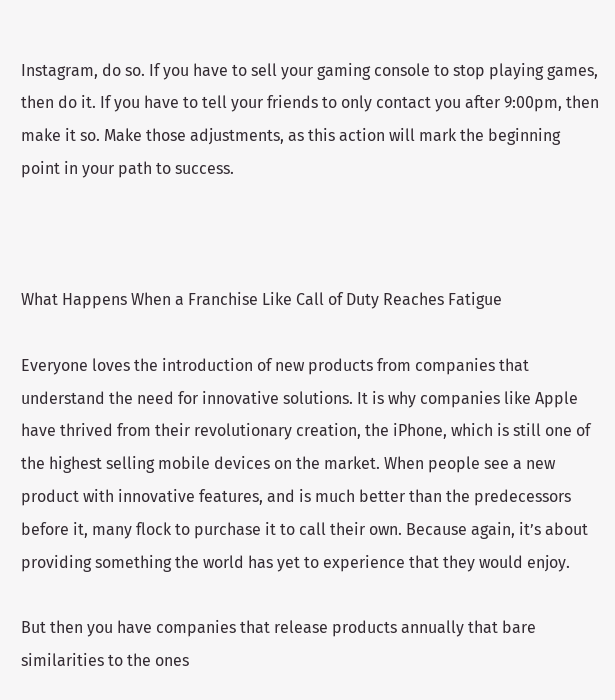Instagram, do so. If you have to sell your gaming console to stop playing games, then do it. If you have to tell your friends to only contact you after 9:00pm, then make it so. Make those adjustments, as this action will mark the beginning point in your path to success.



What Happens When a Franchise Like Call of Duty Reaches Fatigue

Everyone loves the introduction of new products from companies that understand the need for innovative solutions. It is why companies like Apple have thrived from their revolutionary creation, the iPhone, which is still one of the highest selling mobile devices on the market. When people see a new product with innovative features, and is much better than the predecessors before it, many flock to purchase it to call their own. Because again, it’s about providing something the world has yet to experience that they would enjoy.

But then you have companies that release products annually that bare similarities to the ones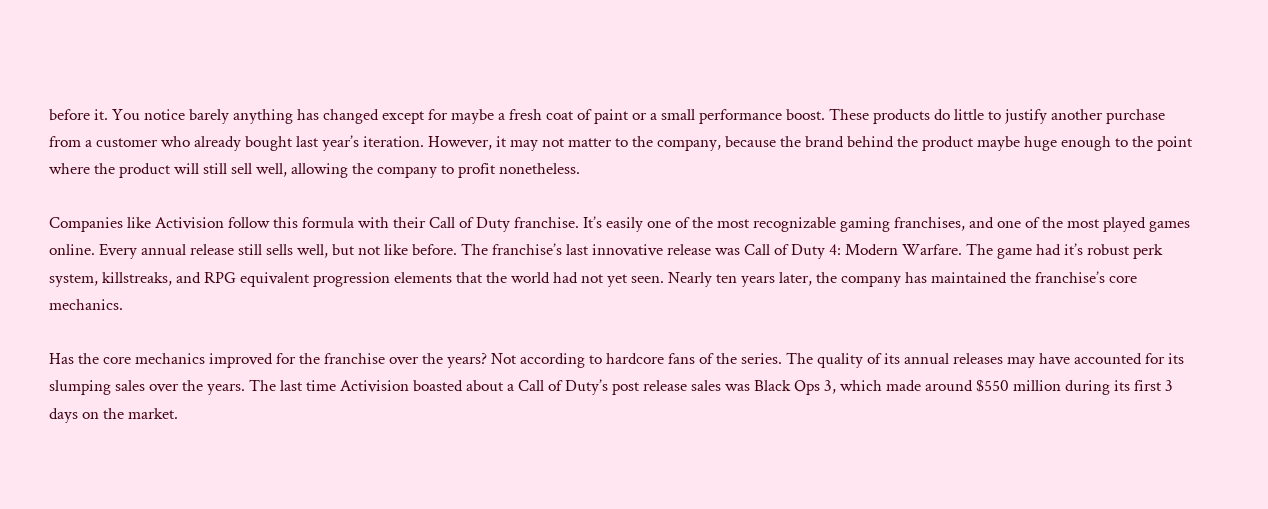before it. You notice barely anything has changed except for maybe a fresh coat of paint or a small performance boost. These products do little to justify another purchase from a customer who already bought last year’s iteration. However, it may not matter to the company, because the brand behind the product maybe huge enough to the point where the product will still sell well, allowing the company to profit nonetheless.

Companies like Activision follow this formula with their Call of Duty franchise. It’s easily one of the most recognizable gaming franchises, and one of the most played games online. Every annual release still sells well, but not like before. The franchise’s last innovative release was Call of Duty 4: Modern Warfare. The game had it’s robust perk system, killstreaks, and RPG equivalent progression elements that the world had not yet seen. Nearly ten years later, the company has maintained the franchise’s core mechanics.

Has the core mechanics improved for the franchise over the years? Not according to hardcore fans of the series. The quality of its annual releases may have accounted for its slumping sales over the years. The last time Activision boasted about a Call of Duty’s post release sales was Black Ops 3, which made around $550 million during its first 3 days on the market.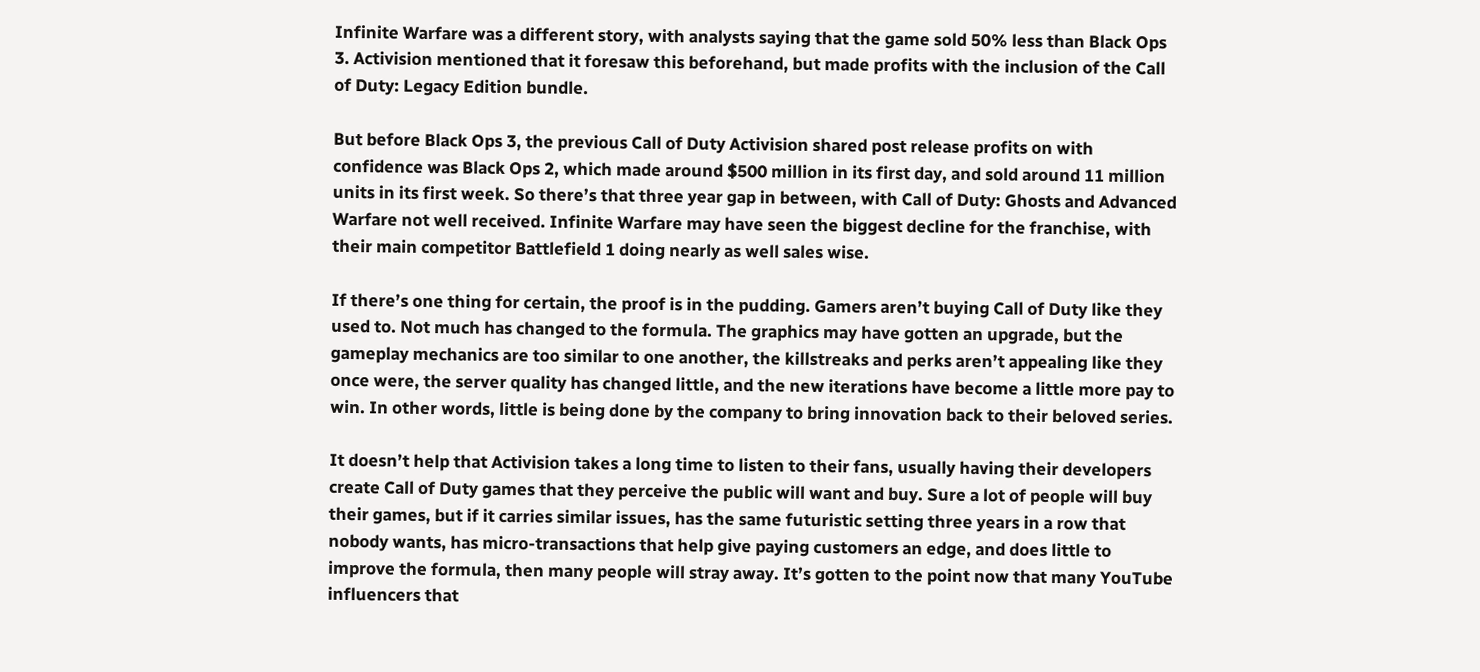Infinite Warfare was a different story, with analysts saying that the game sold 50% less than Black Ops 3. Activision mentioned that it foresaw this beforehand, but made profits with the inclusion of the Call of Duty: Legacy Edition bundle.

But before Black Ops 3, the previous Call of Duty Activision shared post release profits on with confidence was Black Ops 2, which made around $500 million in its first day, and sold around 11 million units in its first week. So there’s that three year gap in between, with Call of Duty: Ghosts and Advanced Warfare not well received. Infinite Warfare may have seen the biggest decline for the franchise, with their main competitor Battlefield 1 doing nearly as well sales wise.

If there’s one thing for certain, the proof is in the pudding. Gamers aren’t buying Call of Duty like they used to. Not much has changed to the formula. The graphics may have gotten an upgrade, but the gameplay mechanics are too similar to one another, the killstreaks and perks aren’t appealing like they once were, the server quality has changed little, and the new iterations have become a little more pay to win. In other words, little is being done by the company to bring innovation back to their beloved series.

It doesn’t help that Activision takes a long time to listen to their fans, usually having their developers create Call of Duty games that they perceive the public will want and buy. Sure a lot of people will buy their games, but if it carries similar issues, has the same futuristic setting three years in a row that nobody wants, has micro-transactions that help give paying customers an edge, and does little to improve the formula, then many people will stray away. It’s gotten to the point now that many YouTube influencers that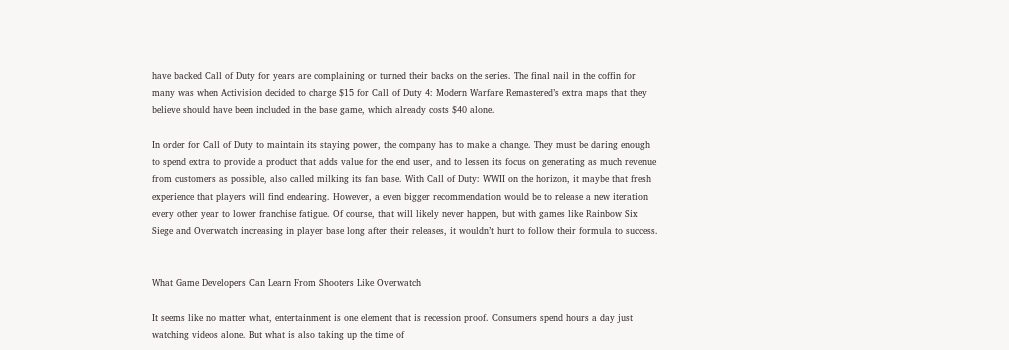have backed Call of Duty for years are complaining or turned their backs on the series. The final nail in the coffin for many was when Activision decided to charge $15 for Call of Duty 4: Modern Warfare Remastered’s extra maps that they believe should have been included in the base game, which already costs $40 alone.

In order for Call of Duty to maintain its staying power, the company has to make a change. They must be daring enough to spend extra to provide a product that adds value for the end user, and to lessen its focus on generating as much revenue from customers as possible, also called milking its fan base. With Call of Duty: WWII on the horizon, it maybe that fresh experience that players will find endearing. However, a even bigger recommendation would be to release a new iteration every other year to lower franchise fatigue. Of course, that will likely never happen, but with games like Rainbow Six Siege and Overwatch increasing in player base long after their releases, it wouldn’t hurt to follow their formula to success.


What Game Developers Can Learn From Shooters Like Overwatch

It seems like no matter what, entertainment is one element that is recession proof. Consumers spend hours a day just watching videos alone. But what is also taking up the time of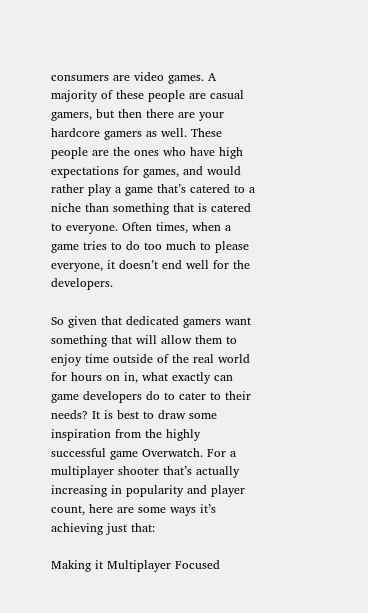consumers are video games. A majority of these people are casual gamers, but then there are your hardcore gamers as well. These people are the ones who have high expectations for games, and would rather play a game that’s catered to a niche than something that is catered to everyone. Often times, when a game tries to do too much to please everyone, it doesn’t end well for the developers.

So given that dedicated gamers want something that will allow them to enjoy time outside of the real world for hours on in, what exactly can game developers do to cater to their needs? It is best to draw some inspiration from the highly successful game Overwatch. For a multiplayer shooter that’s actually increasing in popularity and player count, here are some ways it’s achieving just that:

Making it Multiplayer Focused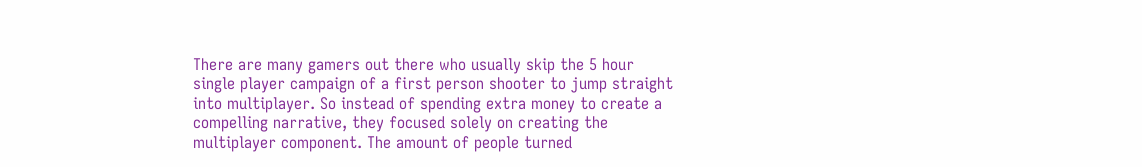There are many gamers out there who usually skip the 5 hour single player campaign of a first person shooter to jump straight into multiplayer. So instead of spending extra money to create a compelling narrative, they focused solely on creating the multiplayer component. The amount of people turned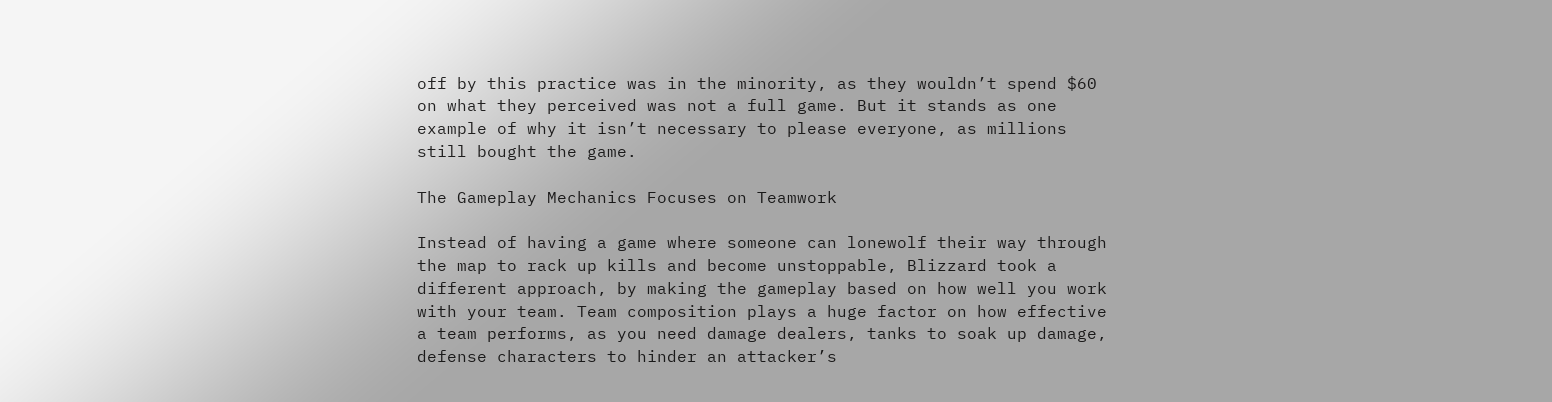off by this practice was in the minority, as they wouldn’t spend $60 on what they perceived was not a full game. But it stands as one example of why it isn’t necessary to please everyone, as millions still bought the game.

The Gameplay Mechanics Focuses on Teamwork

Instead of having a game where someone can lonewolf their way through the map to rack up kills and become unstoppable, Blizzard took a different approach, by making the gameplay based on how well you work with your team. Team composition plays a huge factor on how effective a team performs, as you need damage dealers, tanks to soak up damage, defense characters to hinder an attacker’s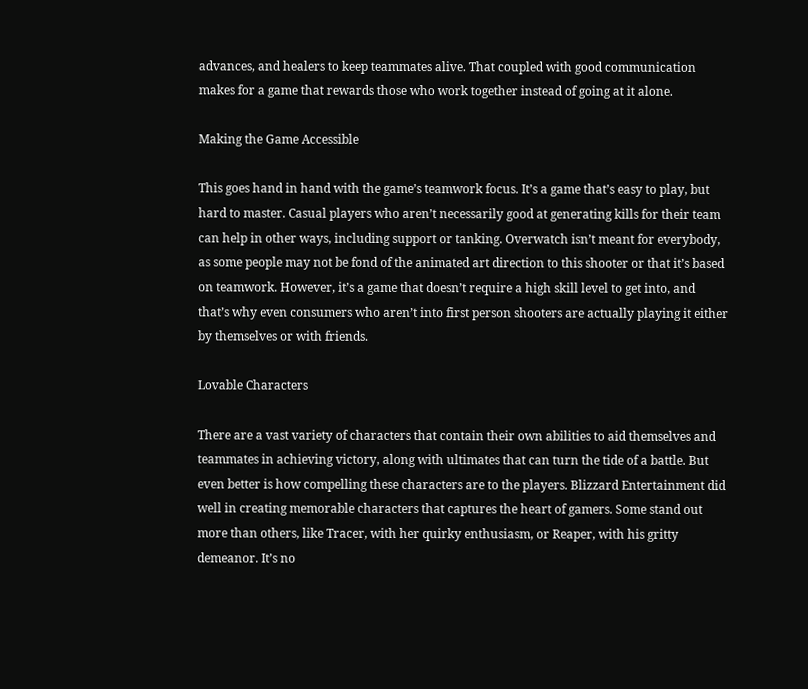advances, and healers to keep teammates alive. That coupled with good communication makes for a game that rewards those who work together instead of going at it alone.

Making the Game Accessible

This goes hand in hand with the game’s teamwork focus. It’s a game that’s easy to play, but hard to master. Casual players who aren’t necessarily good at generating kills for their team can help in other ways, including support or tanking. Overwatch isn’t meant for everybody, as some people may not be fond of the animated art direction to this shooter or that it’s based on teamwork. However, it’s a game that doesn’t require a high skill level to get into, and that’s why even consumers who aren’t into first person shooters are actually playing it either by themselves or with friends.

Lovable Characters

There are a vast variety of characters that contain their own abilities to aid themselves and teammates in achieving victory, along with ultimates that can turn the tide of a battle. But even better is how compelling these characters are to the players. Blizzard Entertainment did well in creating memorable characters that captures the heart of gamers. Some stand out more than others, like Tracer, with her quirky enthusiasm, or Reaper, with his gritty demeanor. It’s no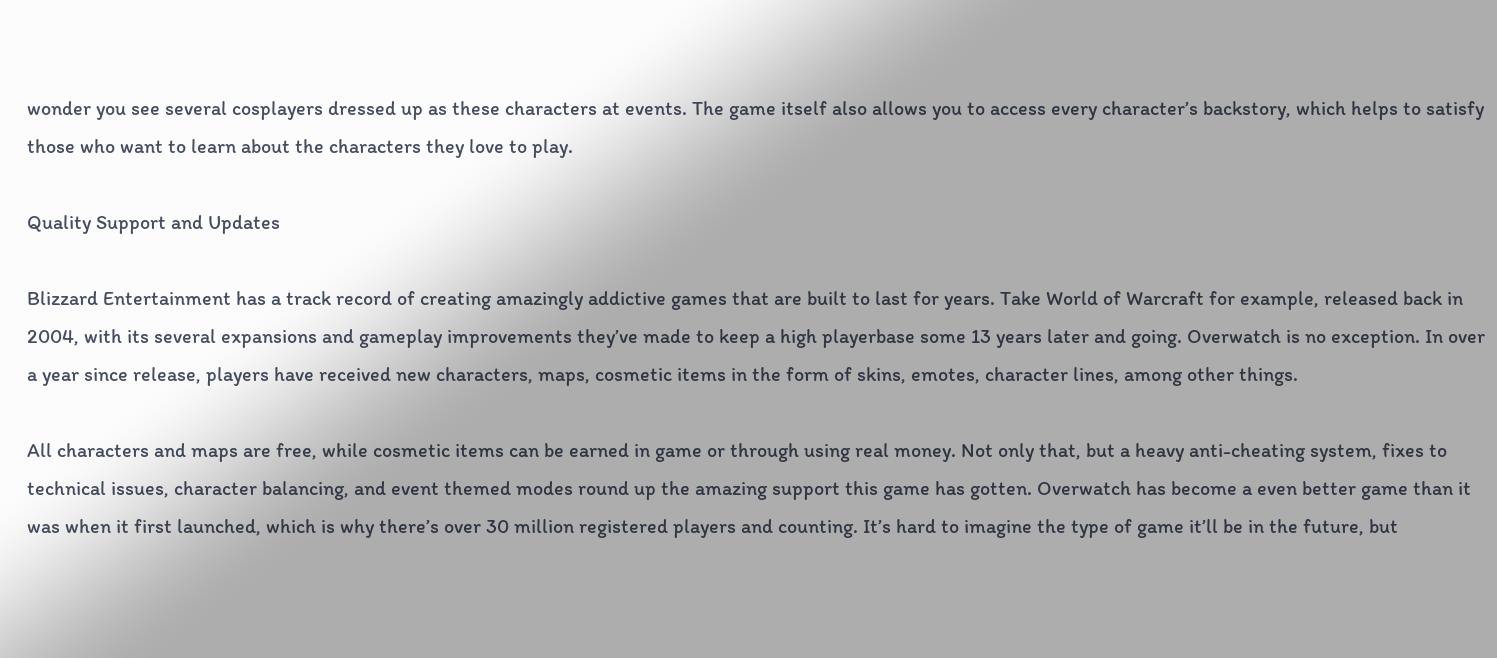wonder you see several cosplayers dressed up as these characters at events. The game itself also allows you to access every character’s backstory, which helps to satisfy those who want to learn about the characters they love to play.

Quality Support and Updates

Blizzard Entertainment has a track record of creating amazingly addictive games that are built to last for years. Take World of Warcraft for example, released back in 2004, with its several expansions and gameplay improvements they’ve made to keep a high playerbase some 13 years later and going. Overwatch is no exception. In over a year since release, players have received new characters, maps, cosmetic items in the form of skins, emotes, character lines, among other things.

All characters and maps are free, while cosmetic items can be earned in game or through using real money. Not only that, but a heavy anti-cheating system, fixes to technical issues, character balancing, and event themed modes round up the amazing support this game has gotten. Overwatch has become a even better game than it was when it first launched, which is why there’s over 30 million registered players and counting. It’s hard to imagine the type of game it’ll be in the future, but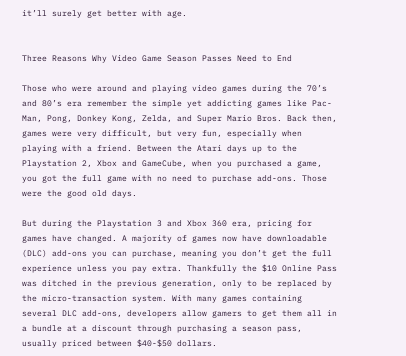it’ll surely get better with age.


Three Reasons Why Video Game Season Passes Need to End

Those who were around and playing video games during the 70’s and 80’s era remember the simple yet addicting games like Pac-Man, Pong, Donkey Kong, Zelda, and Super Mario Bros. Back then, games were very difficult, but very fun, especially when playing with a friend. Between the Atari days up to the Playstation 2, Xbox and GameCube, when you purchased a game, you got the full game with no need to purchase add-ons. Those were the good old days.

But during the Playstation 3 and Xbox 360 era, pricing for games have changed. A majority of games now have downloadable (DLC) add-ons you can purchase, meaning you don’t get the full experience unless you pay extra. Thankfully the $10 Online Pass was ditched in the previous generation, only to be replaced by the micro-transaction system. With many games containing several DLC add-ons, developers allow gamers to get them all in a bundle at a discount through purchasing a season pass, usually priced between $40-$50 dollars.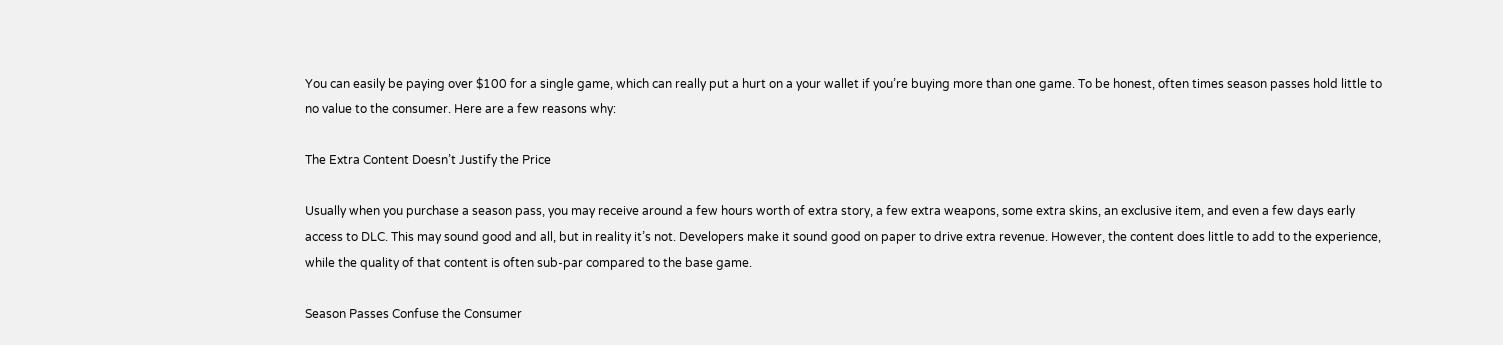You can easily be paying over $100 for a single game, which can really put a hurt on a your wallet if you’re buying more than one game. To be honest, often times season passes hold little to no value to the consumer. Here are a few reasons why:

The Extra Content Doesn’t Justify the Price

Usually when you purchase a season pass, you may receive around a few hours worth of extra story, a few extra weapons, some extra skins, an exclusive item, and even a few days early access to DLC. This may sound good and all, but in reality it’s not. Developers make it sound good on paper to drive extra revenue. However, the content does little to add to the experience, while the quality of that content is often sub-par compared to the base game.

Season Passes Confuse the Consumer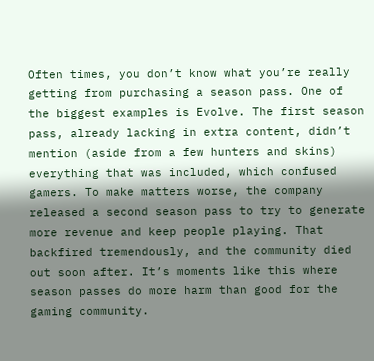Often times, you don’t know what you’re really getting from purchasing a season pass. One of the biggest examples is Evolve. The first season pass, already lacking in extra content, didn’t mention (aside from a few hunters and skins) everything that was included, which confused gamers. To make matters worse, the company released a second season pass to try to generate more revenue and keep people playing. That backfired tremendously, and the community died out soon after. It’s moments like this where season passes do more harm than good for the gaming community.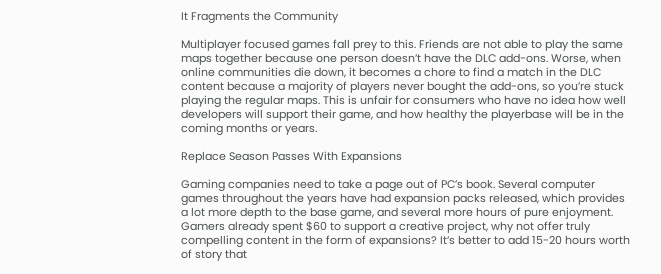It Fragments the Community

Multiplayer focused games fall prey to this. Friends are not able to play the same maps together because one person doesn’t have the DLC add-ons. Worse, when online communities die down, it becomes a chore to find a match in the DLC content because a majority of players never bought the add-ons, so you’re stuck playing the regular maps. This is unfair for consumers who have no idea how well developers will support their game, and how healthy the playerbase will be in the coming months or years.

Replace Season Passes With Expansions

Gaming companies need to take a page out of PC’s book. Several computer games throughout the years have had expansion packs released, which provides a lot more depth to the base game, and several more hours of pure enjoyment. Gamers already spent $60 to support a creative project, why not offer truly compelling content in the form of expansions? It’s better to add 15-20 hours worth of story that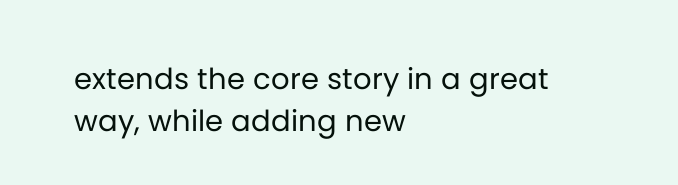extends the core story in a great way, while adding new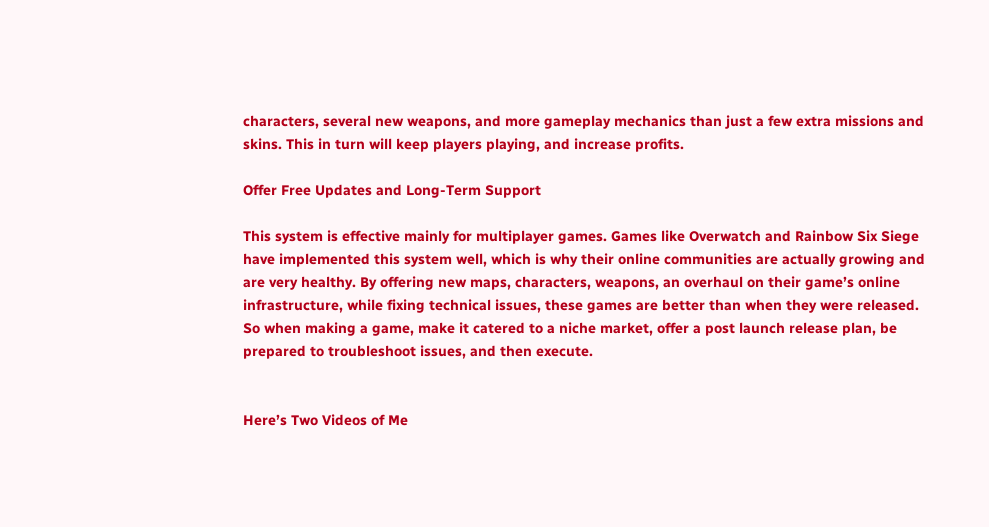characters, several new weapons, and more gameplay mechanics than just a few extra missions and skins. This in turn will keep players playing, and increase profits.

Offer Free Updates and Long-Term Support

This system is effective mainly for multiplayer games. Games like Overwatch and Rainbow Six Siege have implemented this system well, which is why their online communities are actually growing and are very healthy. By offering new maps, characters, weapons, an overhaul on their game’s online infrastructure, while fixing technical issues, these games are better than when they were released. So when making a game, make it catered to a niche market, offer a post launch release plan, be prepared to troubleshoot issues, and then execute.


Here’s Two Videos of Me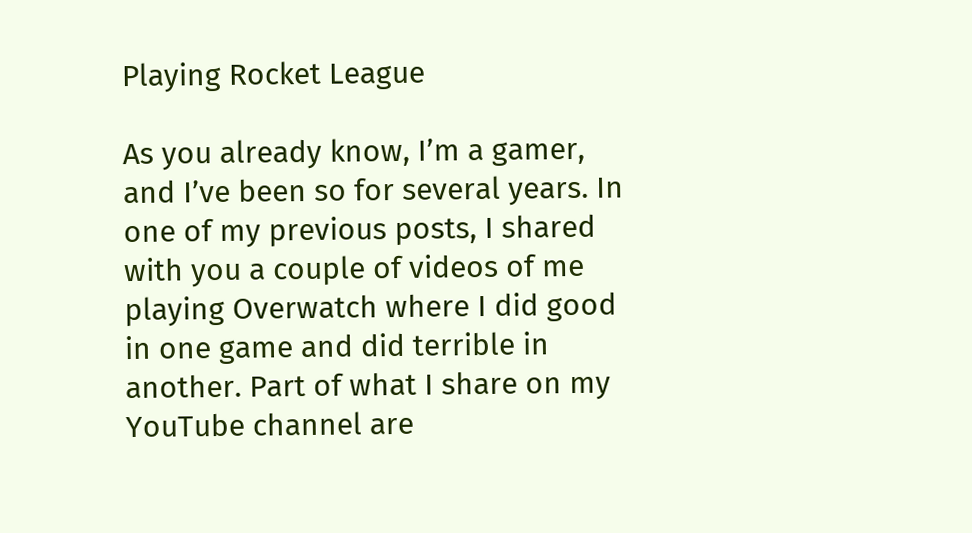Playing Rocket League

As you already know, I’m a gamer, and I’ve been so for several years. In one of my previous posts, I shared with you a couple of videos of me playing Overwatch where I did good in one game and did terrible in another. Part of what I share on my YouTube channel are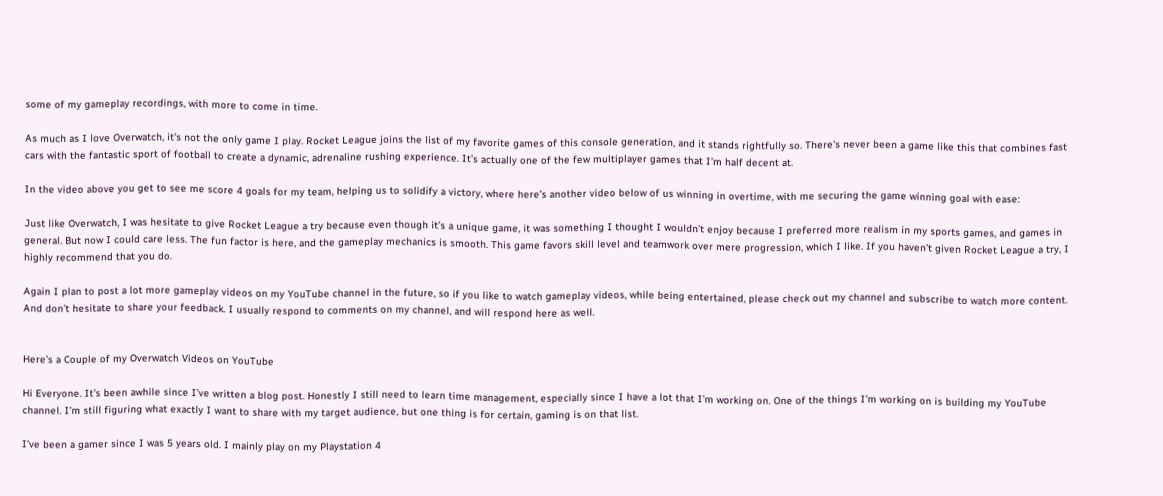some of my gameplay recordings, with more to come in time.

As much as I love Overwatch, it’s not the only game I play. Rocket League joins the list of my favorite games of this console generation, and it stands rightfully so. There’s never been a game like this that combines fast cars with the fantastic sport of football to create a dynamic, adrenaline rushing experience. It’s actually one of the few multiplayer games that I’m half decent at.

In the video above you get to see me score 4 goals for my team, helping us to solidify a victory, where here’s another video below of us winning in overtime, with me securing the game winning goal with ease:

Just like Overwatch, I was hesitate to give Rocket League a try because even though it’s a unique game, it was something I thought I wouldn’t enjoy because I preferred more realism in my sports games, and games in general. But now I could care less. The fun factor is here, and the gameplay mechanics is smooth. This game favors skill level and teamwork over mere progression, which I like. If you haven’t given Rocket League a try, I highly recommend that you do.

Again I plan to post a lot more gameplay videos on my YouTube channel in the future, so if you like to watch gameplay videos, while being entertained, please check out my channel and subscribe to watch more content. And don’t hesitate to share your feedback. I usually respond to comments on my channel, and will respond here as well.


Here’s a Couple of my Overwatch Videos on YouTube

Hi Everyone. It’s been awhile since I’ve written a blog post. Honestly I still need to learn time management, especially since I have a lot that I’m working on. One of the things I’m working on is building my YouTube channel. I’m still figuring what exactly I want to share with my target audience, but one thing is for certain, gaming is on that list.

I’ve been a gamer since I was 5 years old. I mainly play on my Playstation 4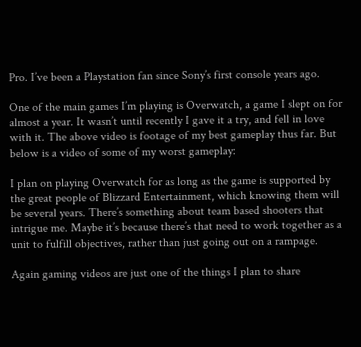Pro. I’ve been a Playstation fan since Sony’s first console years ago.

One of the main games I’m playing is Overwatch, a game I slept on for almost a year. It wasn’t until recently I gave it a try, and fell in love with it. The above video is footage of my best gameplay thus far. But below is a video of some of my worst gameplay:

I plan on playing Overwatch for as long as the game is supported by the great people of Blizzard Entertainment, which knowing them will be several years. There’s something about team based shooters that intrigue me. Maybe it’s because there’s that need to work together as a unit to fulfill objectives, rather than just going out on a rampage.

Again gaming videos are just one of the things I plan to share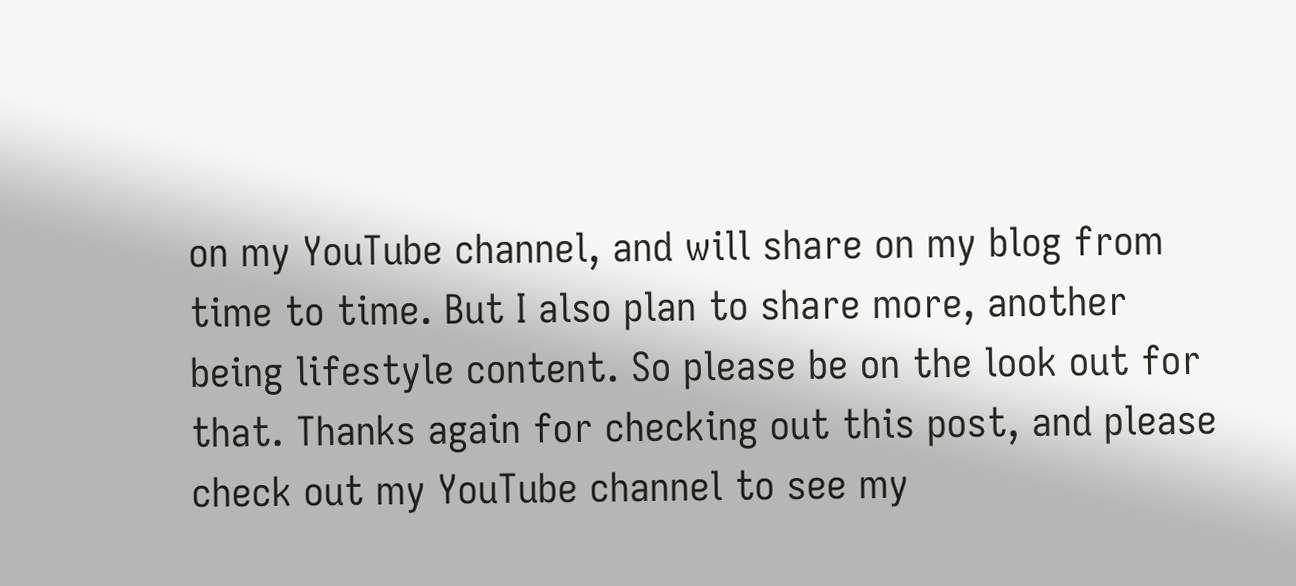on my YouTube channel, and will share on my blog from time to time. But I also plan to share more, another being lifestyle content. So please be on the look out for that. Thanks again for checking out this post, and please check out my YouTube channel to see my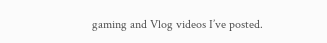gaming and Vlog videos I’ve posted.